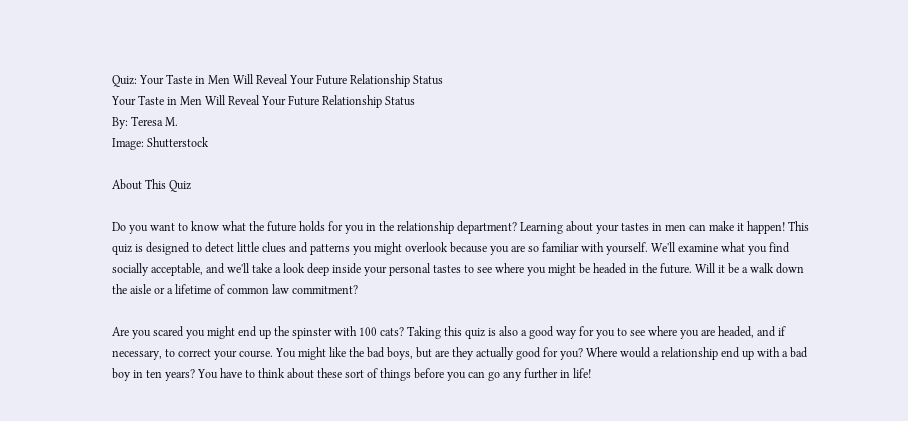Quiz: Your Taste in Men Will Reveal Your Future Relationship Status
Your Taste in Men Will Reveal Your Future Relationship Status
By: Teresa M.
Image: Shutterstock

About This Quiz

Do you want to know what the future holds for you in the relationship department? Learning about your tastes in men can make it happen! This quiz is designed to detect little clues and patterns you might overlook because you are so familiar with yourself. We'll examine what you find socially acceptable, and we'll take a look deep inside your personal tastes to see where you might be headed in the future. Will it be a walk down the aisle or a lifetime of common law commitment?

Are you scared you might end up the spinster with 100 cats? Taking this quiz is also a good way for you to see where you are headed, and if necessary, to correct your course. You might like the bad boys, but are they actually good for you? Where would a relationship end up with a bad boy in ten years? You have to think about these sort of things before you can go any further in life!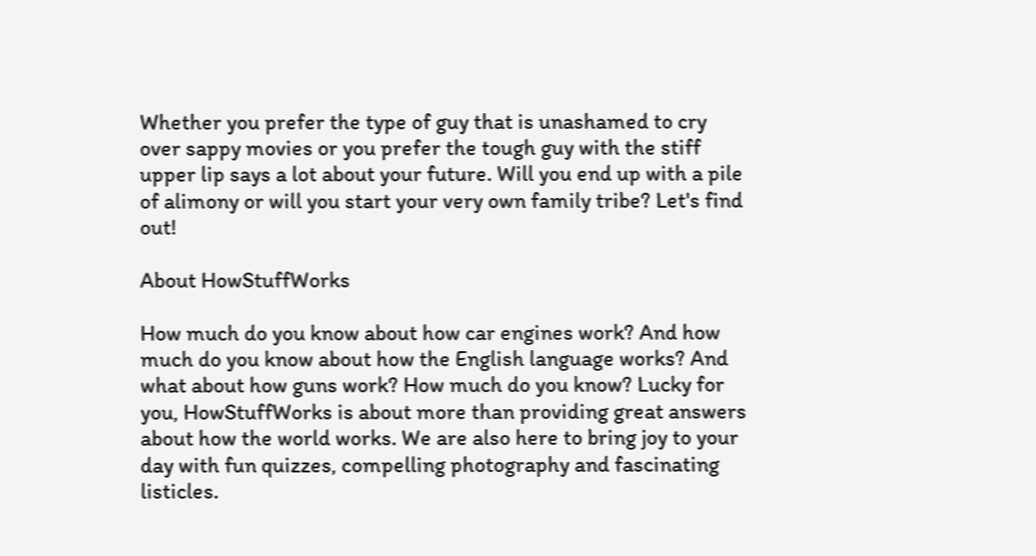Whether you prefer the type of guy that is unashamed to cry over sappy movies or you prefer the tough guy with the stiff upper lip says a lot about your future. Will you end up with a pile of alimony or will you start your very own family tribe? Let's find out!

About HowStuffWorks

How much do you know about how car engines work? And how much do you know about how the English language works? And what about how guns work? How much do you know? Lucky for you, HowStuffWorks is about more than providing great answers about how the world works. We are also here to bring joy to your day with fun quizzes, compelling photography and fascinating listicles.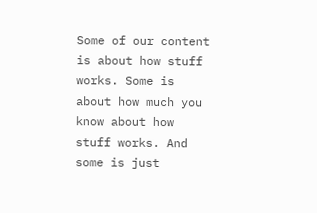Some of our content is about how stuff works. Some is about how much you know about how stuff works. And some is just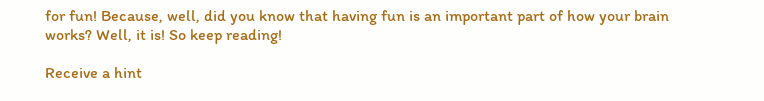for fun! Because, well, did you know that having fun is an important part of how your brain works? Well, it is! So keep reading!

Receive a hint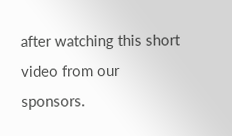after watching this short video from our sponsors.